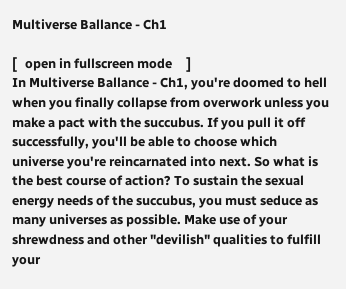Multiverse Ballance - Ch1

[   open in fullscreen mode     ]
In Multiverse Ballance - Ch1, you're doomed to hell when you finally collapse from overwork unless you make a pact with the succubus. If you pull it off successfully, you'll be able to choose which universe you're reincarnated into next. So what is the best course of action? To sustain the sexual energy needs of the succubus, you must seduce as many universes as possible. Make use of your shrewdness and other "devilish" qualities to fulfill your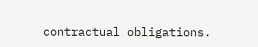contractual obligations.